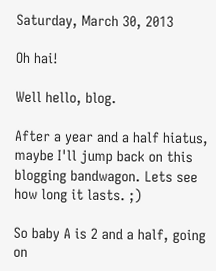Saturday, March 30, 2013

Oh hai!

Well hello, blog.

After a year and a half hiatus, maybe I'll jump back on this blogging bandwagon. Lets see how long it lasts. ;)

So baby A is 2 and a half, going on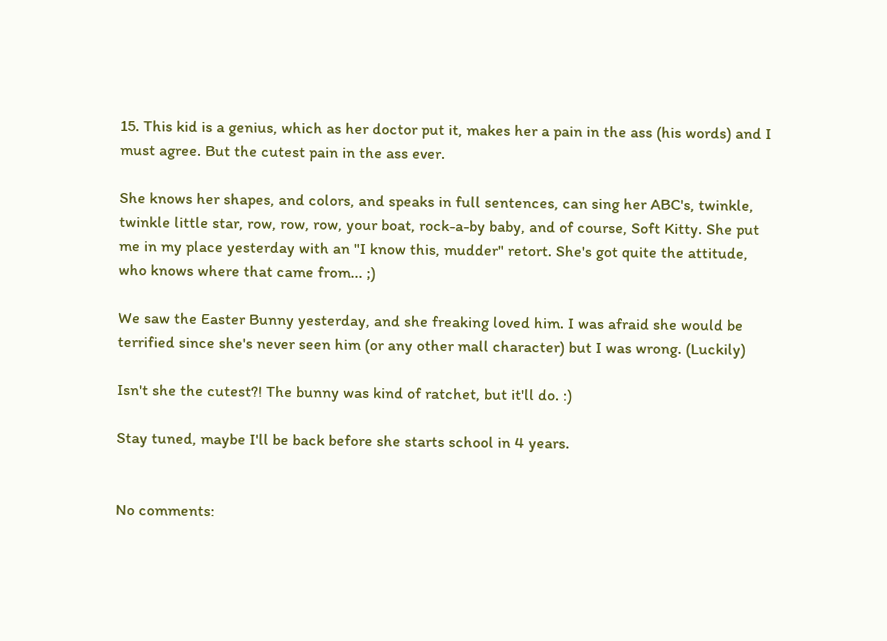15. This kid is a genius, which as her doctor put it, makes her a pain in the ass (his words) and I must agree. But the cutest pain in the ass ever.

She knows her shapes, and colors, and speaks in full sentences, can sing her ABC's, twinkle, twinkle little star, row, row, row, your boat, rock-a-by baby, and of course, Soft Kitty. She put me in my place yesterday with an "I know this, mudder" retort. She's got quite the attitude, who knows where that came from... ;)

We saw the Easter Bunny yesterday, and she freaking loved him. I was afraid she would be terrified since she's never seen him (or any other mall character) but I was wrong. (Luckily)

Isn't she the cutest?! The bunny was kind of ratchet, but it'll do. :)

Stay tuned, maybe I'll be back before she starts school in 4 years.


No comments: